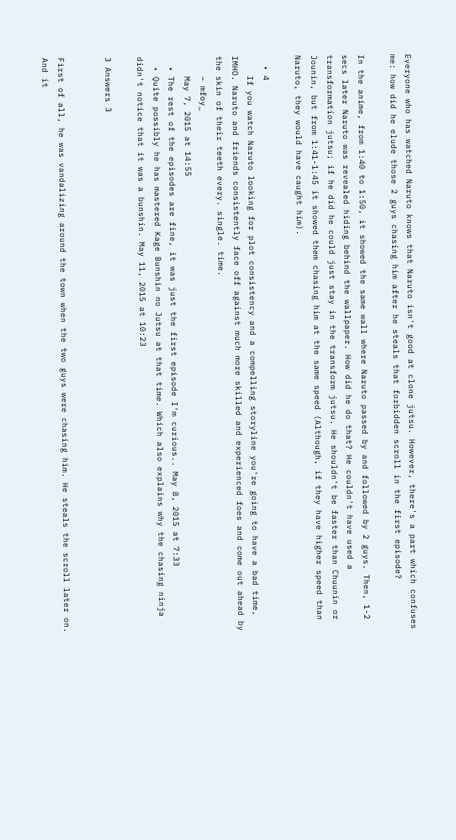Everyone who has watched Naruto knows that Naruto isn't good at clone jutsu. However, there's a part which confuses me: how did he elude those 2 guys chasing him after he steals that forbidden scroll in the first episode?

In the anime, from 1:40 to 1:50, it showed the same wall where Naruto passed by and followed by 2 guys. Then, 1-2 secs later Naruto was revealed hiding behind the wallpaper. How did he do that? He couldn't have used a transformation jutsu; if he did he could just stay in the transform jutsu. He shouldn't be faster than Chuunin or Jounin, but from 1:41-1:45 it showed them chasing him at the same speed (Although, if they have higher speed than Naruto, they would have caught him).

  • 4
    If you watch Naruto looking for plot consistency and a compelling storyline you're going to have a bad time, IMHO. Naruto and friends consistently face off against much more skilled and experienced foes and come out ahead by the skin of their teeth every. single. time.
    – mfoy_
    May 7, 2015 at 14:55
  • The rest of the episodes are fine, it was just the first episode I'm curious.. May 8, 2015 at 7:33
  • Quite possibly he has mastered Kage Bunshin no Jutsu at that time. Which also explains why the chasing ninja didn't notice that it was a bunshin. May 11, 2015 at 10:23

3 Answers 3


First of all, he was vandalizing around the town when the two guys were chasing him. He steals the scroll later on. And it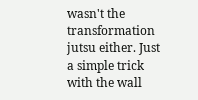wasn't the transformation jutsu either. Just a simple trick with the wall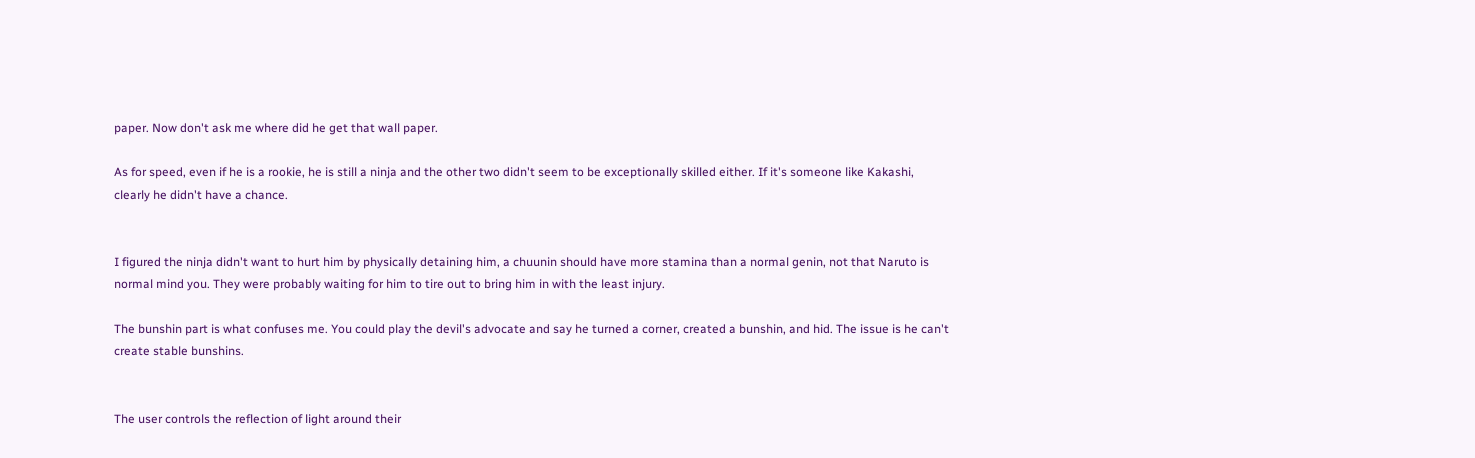paper. Now don't ask me where did he get that wall paper.

As for speed, even if he is a rookie, he is still a ninja and the other two didn't seem to be exceptionally skilled either. If it's someone like Kakashi, clearly he didn't have a chance.


I figured the ninja didn't want to hurt him by physically detaining him, a chuunin should have more stamina than a normal genin, not that Naruto is normal mind you. They were probably waiting for him to tire out to bring him in with the least injury.

The bunshin part is what confuses me. You could play the devil's advocate and say he turned a corner, created a bunshin, and hid. The issue is he can't create stable bunshins.


The user controls the reflection of light around their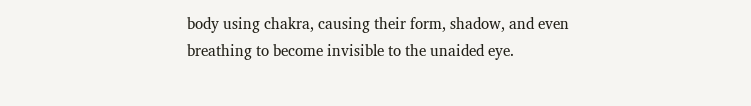body using chakra, causing their form, shadow, and even breathing to become invisible to the unaided eye.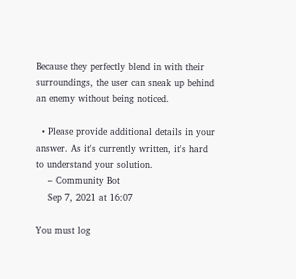Because they perfectly blend in with their surroundings, the user can sneak up behind an enemy without being noticed.

  • Please provide additional details in your answer. As it's currently written, it's hard to understand your solution.
    – Community Bot
    Sep 7, 2021 at 16:07

You must log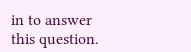in to answer this question.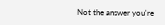Not the answer you're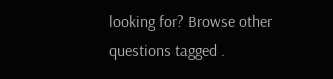looking for? Browse other questions tagged .